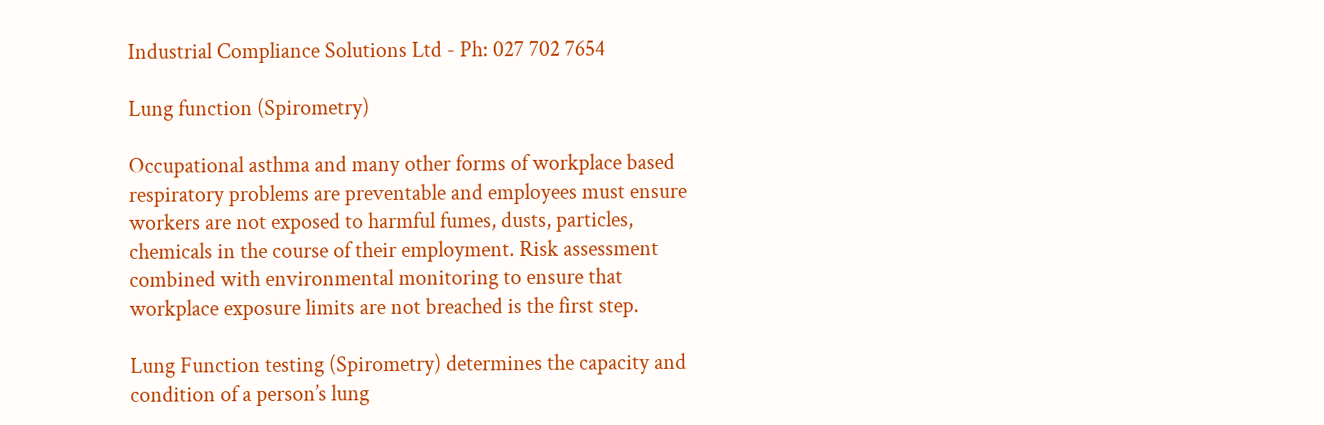Industrial Compliance Solutions Ltd - Ph: 027 702 7654

Lung function (Spirometry)

Occupational asthma and many other forms of workplace based respiratory problems are preventable and employees must ensure workers are not exposed to harmful fumes, dusts, particles, chemicals in the course of their employment. Risk assessment combined with environmental monitoring to ensure that workplace exposure limits are not breached is the first step.

Lung Function testing (Spirometry) determines the capacity and condition of a person’s lung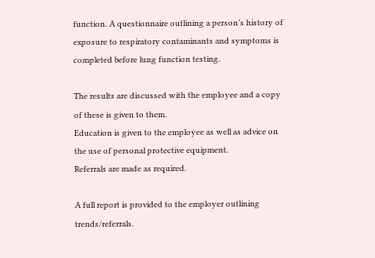function. A questionnaire outlining a person’s history of exposure to respiratory contaminants and symptoms is completed before lung function testing.

The results are discussed with the employee and a copy of these is given to them.
Education is given to the employee as well as advice on the use of personal protective equipment.
Referrals are made as required.

A full report is provided to the employer outlining trends/referrals.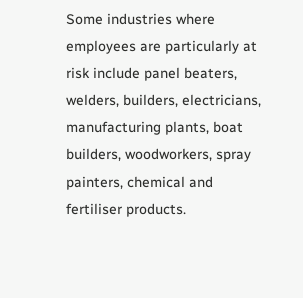Some industries where employees are particularly at risk include panel beaters, welders, builders, electricians, manufacturing plants, boat builders, woodworkers, spray painters, chemical and fertiliser products.